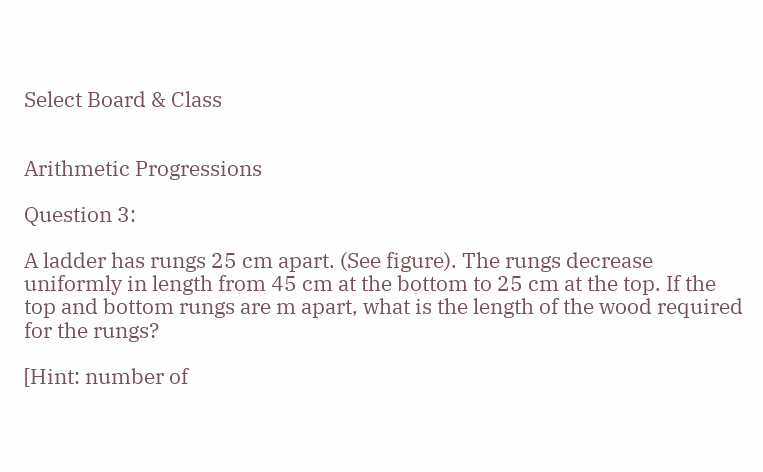Select Board & Class


Arithmetic Progressions

Question 3:

A ladder has rungs 25 cm apart. (See figure). The rungs decrease uniformly in length from 45 cm at the bottom to 25 cm at the top. If the top and bottom rungs are m apart, what is the length of the wood required for the rungs?

[Hint: number of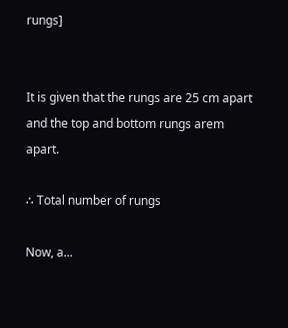rungs]


It is given that the rungs are 25 cm apart and the top and bottom rungs arem apart.

∴ Total number of rungs

Now, a...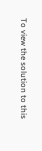To view the solution to this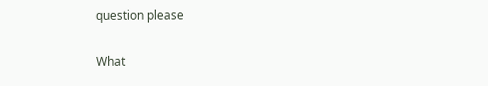question please

What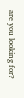are you looking for?